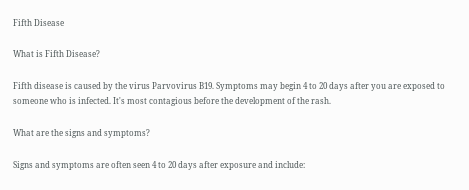Fifth Disease

What is Fifth Disease?

Fifth disease is caused by the virus Parvovirus B19. Symptoms may begin 4 to 20 days after you are exposed to someone who is infected. It's most contagious before the development of the rash.

What are the signs and symptoms?

Signs and symptoms are often seen 4 to 20 days after exposure and include: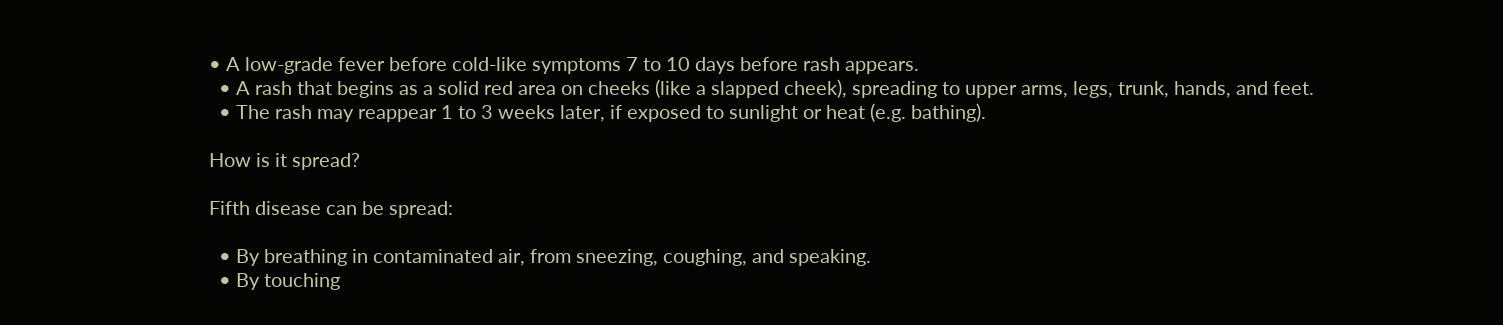• A low-grade fever before cold-like symptoms 7 to 10 days before rash appears.
  • A rash that begins as a solid red area on cheeks (like a slapped cheek), spreading to upper arms, legs, trunk, hands, and feet.
  • The rash may reappear 1 to 3 weeks later, if exposed to sunlight or heat (e.g. bathing).

How is it spread?

Fifth disease can be spread:

  • By breathing in contaminated air, from sneezing, coughing, and speaking.
  • By touching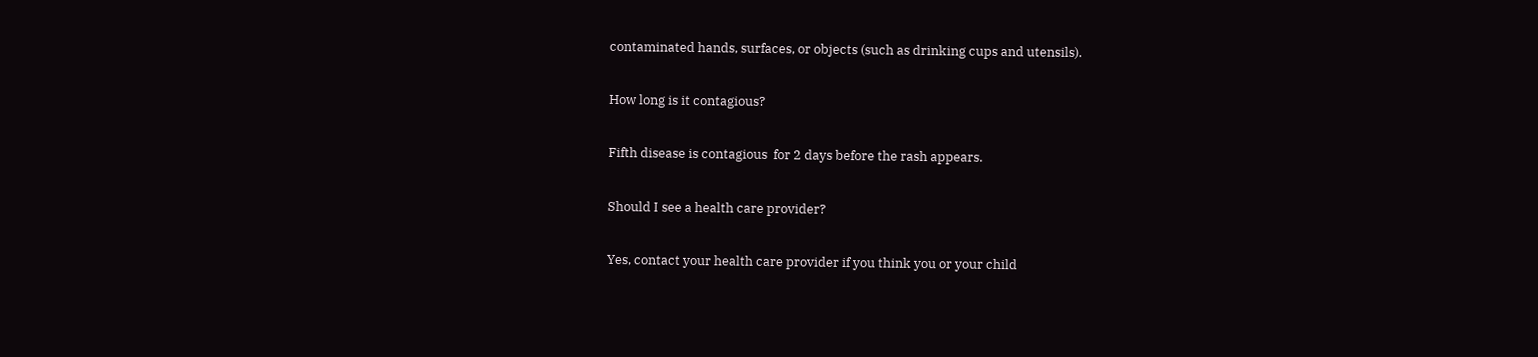contaminated hands, surfaces, or objects (such as drinking cups and utensils).

How long is it contagious?

Fifth disease is contagious  for 2 days before the rash appears.

Should I see a health care provider?

Yes, contact your health care provider if you think you or your child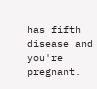has fifth disease and you're pregnant.